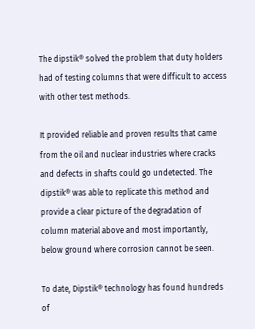The dipstik® solved the problem that duty holders had of testing columns that were difficult to access with other test methods.

It provided reliable and proven results that came from the oil and nuclear industries where cracks and defects in shafts could go undetected. The dipstik® was able to replicate this method and provide a clear picture of the degradation of column material above and most importantly, below ground where corrosion cannot be seen.

To date, Dipstik® technology has found hundreds of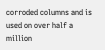corroded columns and is used on over half a million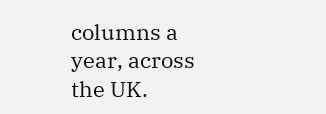columns a year, across the UK.